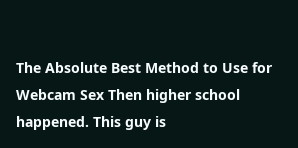The Absolute Best Method to Use for Webcam Sex Then higher school happened. This guy is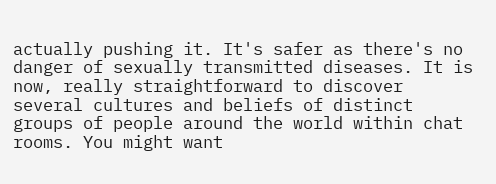actually pushing it. It's safer as there's no danger of sexually transmitted diseases. It is now, really straightforward to discover several cultures and beliefs of distinct groups of people around the world within chat rooms. You might want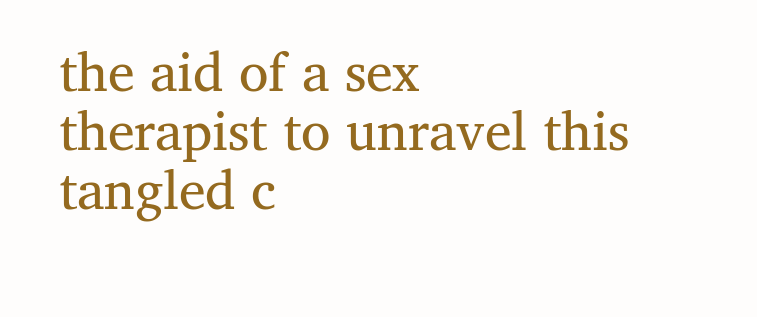the aid of a sex therapist to unravel this tangled c